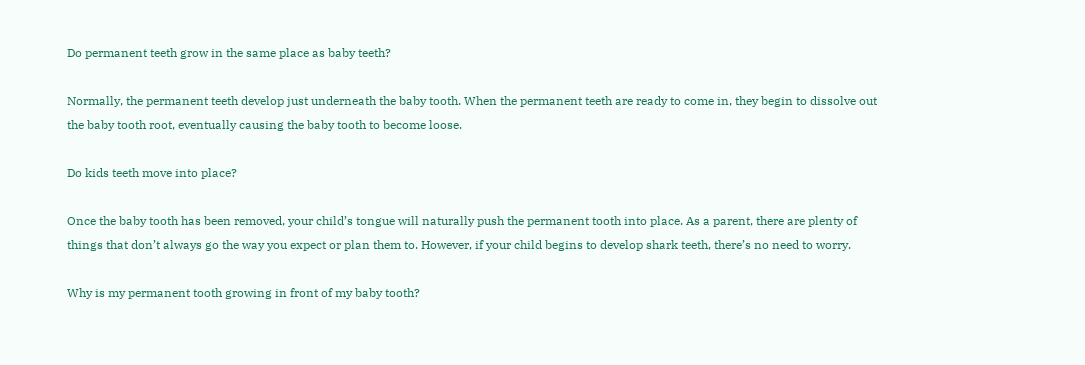Do permanent teeth grow in the same place as baby teeth?

Normally, the permanent teeth develop just underneath the baby tooth. When the permanent teeth are ready to come in, they begin to dissolve out the baby tooth root, eventually causing the baby tooth to become loose.

Do kids teeth move into place?

Once the baby tooth has been removed, your child’s tongue will naturally push the permanent tooth into place. As a parent, there are plenty of things that don’t always go the way you expect or plan them to. However, if your child begins to develop shark teeth, there’s no need to worry.

Why is my permanent tooth growing in front of my baby tooth?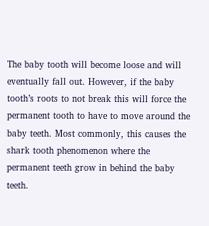The baby tooth will become loose and will eventually fall out. However, if the baby tooth’s roots to not break this will force the permanent tooth to have to move around the baby teeth. Most commonly, this causes the shark tooth phenomenon where the permanent teeth grow in behind the baby teeth.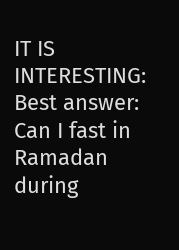IT IS INTERESTING:  Best answer: Can I fast in Ramadan during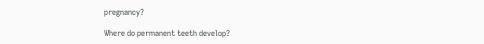pregnancy?

Where do permanent teeth develop?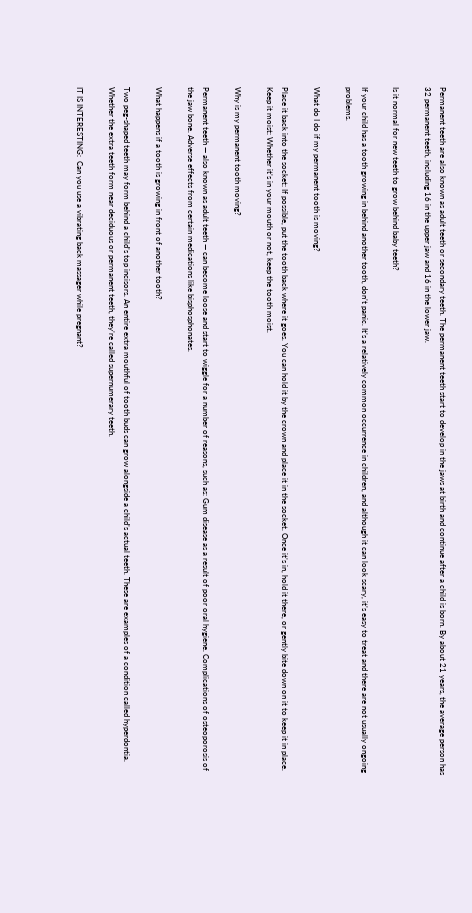Permanent teeth are also known as adult teeth or secondary teeth. The permanent teeth start to develop in the jaws at birth and continue after a child is born. By about 21 years, the average person has 32 permanent teeth, including 16 in the upper jaw and 16 in the lower jaw.

Is it normal for new teeth to grow behind baby teeth?

If your child has a tooth growing in behind another tooth, don’t panic. It’s a relatively common occurrence in children, and although it can look scary, it’s easy to treat and there are not usually ongoing problems.

What do I do if my permanent tooth is moving?

Place it back into the socket: If possible, put the tooth back where it goes. You can hold it by the crown and place it in the socket. Once it’s in, hold it there, or gently bite down on it to keep it in place. Keep it moist: Whether it’s in your mouth or not, keep the tooth moist.

Why is my permanent tooth moving?

Permanent teeth — also known as adult teeth — can become loose and start to wiggle for a number of reasons, such as: Gum disease as a result of poor oral hygiene. Complications of osteoporosis of the jaw bone. Adverse effects from certain medications like bisphosphonates.

What happens if a tooth is growing in front of another tooth?

Two peg-shaped teeth may form behind a child’s top incisors. An entire extra mouthful of tooth buds can grow alongside a child’s actual teeth. These are examples of a condition called hyperdontia. Whether the extra teeth form near deciduous or permanent teeth, they’re called supernumerary teeth.

IT IS INTERESTING:  Can you use a vibrating back massager while pregnant?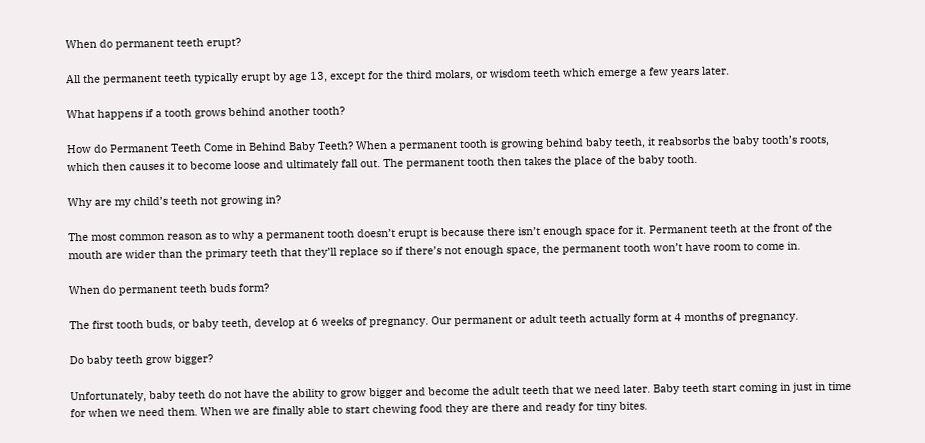When do permanent teeth erupt?

All the permanent teeth typically erupt by age 13, except for the third molars, or wisdom teeth which emerge a few years later.

What happens if a tooth grows behind another tooth?

How do Permanent Teeth Come in Behind Baby Teeth? When a permanent tooth is growing behind baby teeth, it reabsorbs the baby tooth’s roots, which then causes it to become loose and ultimately fall out. The permanent tooth then takes the place of the baby tooth.

Why are my child’s teeth not growing in?

The most common reason as to why a permanent tooth doesn’t erupt is because there isn’t enough space for it. Permanent teeth at the front of the mouth are wider than the primary teeth that they’ll replace so if there’s not enough space, the permanent tooth won’t have room to come in.

When do permanent teeth buds form?

The first tooth buds, or baby teeth, develop at 6 weeks of pregnancy. Our permanent or adult teeth actually form at 4 months of pregnancy.

Do baby teeth grow bigger?

Unfortunately, baby teeth do not have the ability to grow bigger and become the adult teeth that we need later. Baby teeth start coming in just in time for when we need them. When we are finally able to start chewing food they are there and ready for tiny bites.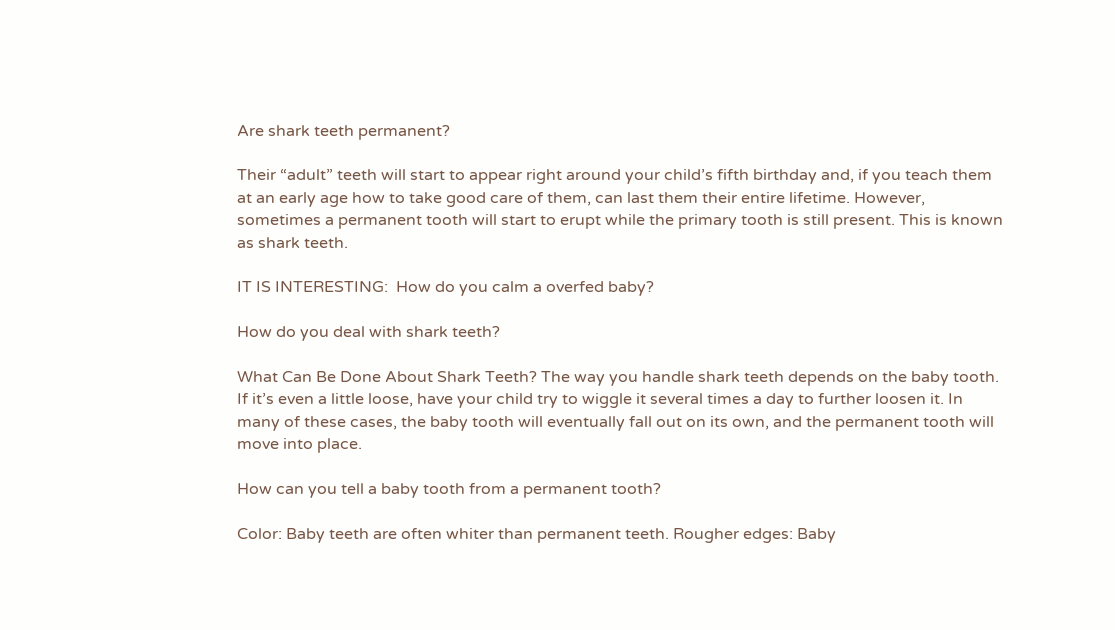Are shark teeth permanent?

Their “adult” teeth will start to appear right around your child’s fifth birthday and, if you teach them at an early age how to take good care of them, can last them their entire lifetime. However, sometimes a permanent tooth will start to erupt while the primary tooth is still present. This is known as shark teeth.

IT IS INTERESTING:  How do you calm a overfed baby?

How do you deal with shark teeth?

What Can Be Done About Shark Teeth? The way you handle shark teeth depends on the baby tooth. If it’s even a little loose, have your child try to wiggle it several times a day to further loosen it. In many of these cases, the baby tooth will eventually fall out on its own, and the permanent tooth will move into place.

How can you tell a baby tooth from a permanent tooth?

Color: Baby teeth are often whiter than permanent teeth. Rougher edges: Baby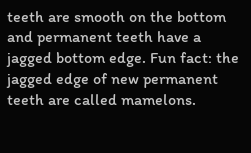teeth are smooth on the bottom and permanent teeth have a jagged bottom edge. Fun fact: the jagged edge of new permanent teeth are called mamelons.